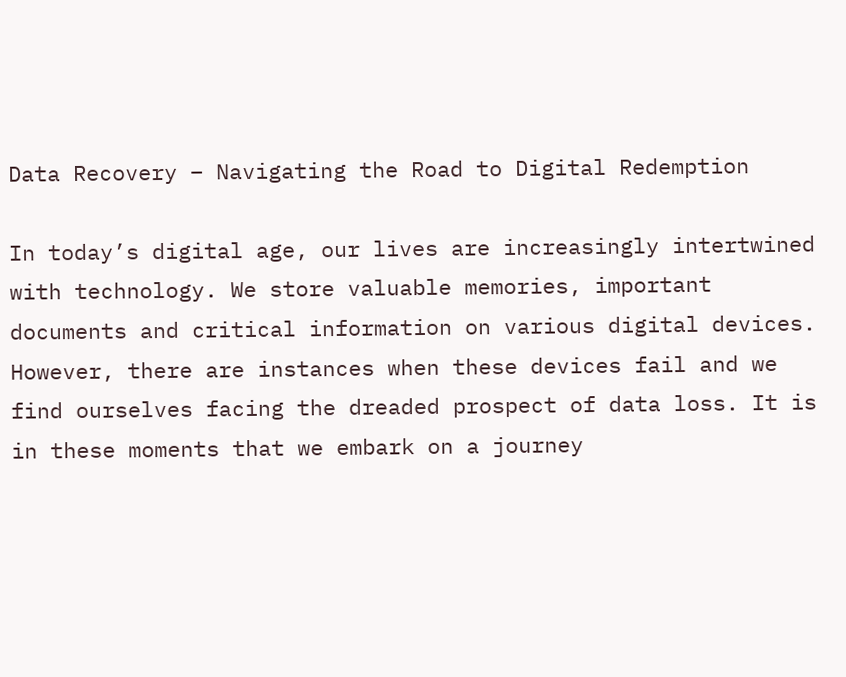Data Recovery – Navigating the Road to Digital Redemption

In today’s digital age, our lives are increasingly intertwined with technology. We store valuable memories, important documents and critical information on various digital devices. However, there are instances when these devices fail and we find ourselves facing the dreaded prospect of data loss. It is in these moments that we embark on a journey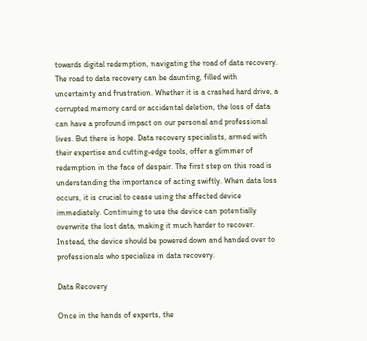towards digital redemption, navigating the road of data recovery. The road to data recovery can be daunting, filled with uncertainty and frustration. Whether it is a crashed hard drive, a corrupted memory card or accidental deletion, the loss of data can have a profound impact on our personal and professional lives. But there is hope. Data recovery specialists, armed with their expertise and cutting-edge tools, offer a glimmer of redemption in the face of despair. The first step on this road is understanding the importance of acting swiftly. When data loss occurs, it is crucial to cease using the affected device immediately. Continuing to use the device can potentially overwrite the lost data, making it much harder to recover. Instead, the device should be powered down and handed over to professionals who specialize in data recovery.

Data Recovery

Once in the hands of experts, the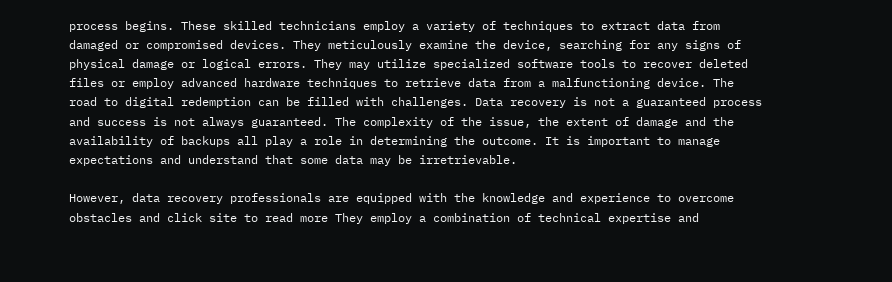process begins. These skilled technicians employ a variety of techniques to extract data from damaged or compromised devices. They meticulously examine the device, searching for any signs of physical damage or logical errors. They may utilize specialized software tools to recover deleted files or employ advanced hardware techniques to retrieve data from a malfunctioning device. The road to digital redemption can be filled with challenges. Data recovery is not a guaranteed process and success is not always guaranteed. The complexity of the issue, the extent of damage and the availability of backups all play a role in determining the outcome. It is important to manage expectations and understand that some data may be irretrievable.

However, data recovery professionals are equipped with the knowledge and experience to overcome obstacles and click site to read more They employ a combination of technical expertise and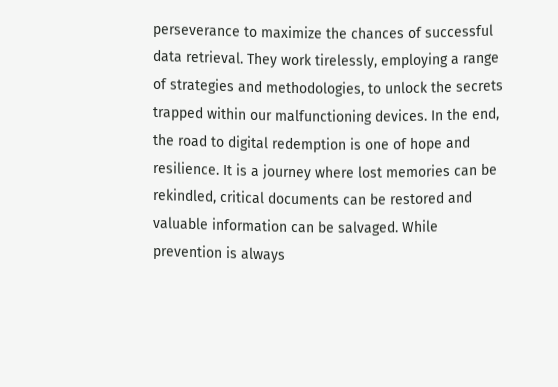perseverance to maximize the chances of successful data retrieval. They work tirelessly, employing a range of strategies and methodologies, to unlock the secrets trapped within our malfunctioning devices. In the end, the road to digital redemption is one of hope and resilience. It is a journey where lost memories can be rekindled, critical documents can be restored and valuable information can be salvaged. While prevention is always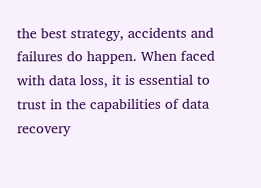the best strategy, accidents and failures do happen. When faced with data loss, it is essential to trust in the capabilities of data recovery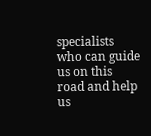specialists who can guide us on this road and help us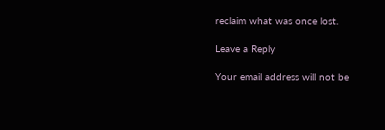reclaim what was once lost.

Leave a Reply

Your email address will not be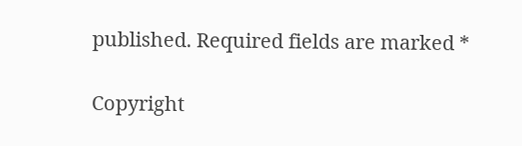published. Required fields are marked *

Copyright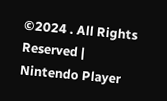©2024 . All Rights Reserved | Nintendo Player